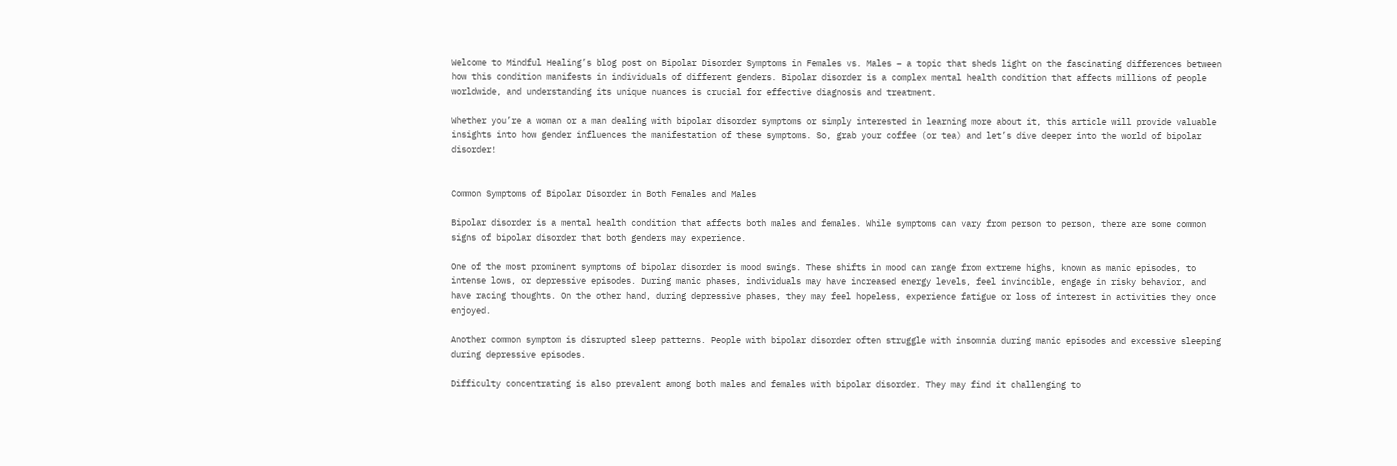Welcome to Mindful Healing’s blog post on Bipolar Disorder Symptoms in Females vs. Males – a topic that sheds light on the fascinating differences between how this condition manifests in individuals of different genders. Bipolar disorder is a complex mental health condition that affects millions of people worldwide, and understanding its unique nuances is crucial for effective diagnosis and treatment.

Whether you’re a woman or a man dealing with bipolar disorder symptoms or simply interested in learning more about it, this article will provide valuable insights into how gender influences the manifestation of these symptoms. So, grab your coffee (or tea) and let’s dive deeper into the world of bipolar disorder!


Common Symptoms of Bipolar Disorder in Both Females and Males

Bipolar disorder is a mental health condition that affects both males and females. While symptoms can vary from person to person, there are some common signs of bipolar disorder that both genders may experience.

One of the most prominent symptoms of bipolar disorder is mood swings. These shifts in mood can range from extreme highs, known as manic episodes, to intense lows, or depressive episodes. During manic phases, individuals may have increased energy levels, feel invincible, engage in risky behavior, and have racing thoughts. On the other hand, during depressive phases, they may feel hopeless, experience fatigue or loss of interest in activities they once enjoyed.

Another common symptom is disrupted sleep patterns. People with bipolar disorder often struggle with insomnia during manic episodes and excessive sleeping during depressive episodes.

Difficulty concentrating is also prevalent among both males and females with bipolar disorder. They may find it challenging to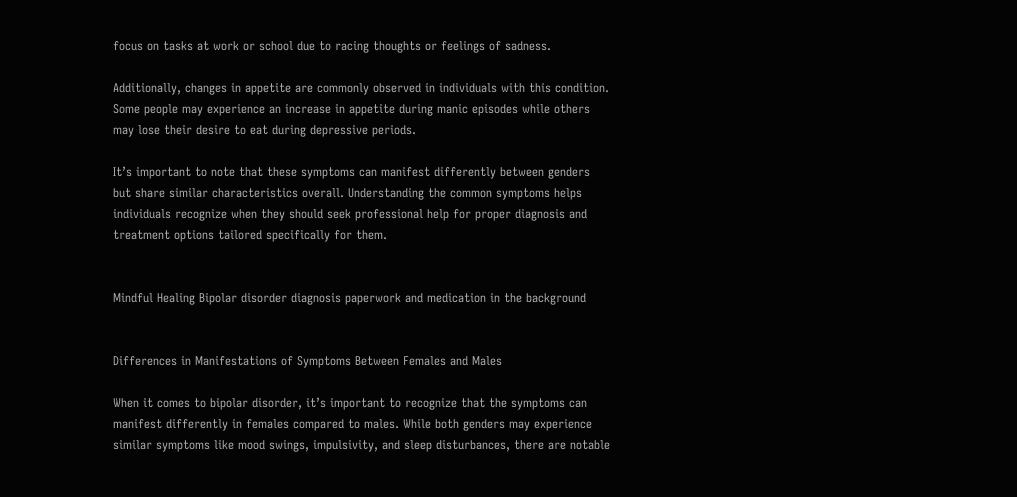focus on tasks at work or school due to racing thoughts or feelings of sadness.

Additionally, changes in appetite are commonly observed in individuals with this condition. Some people may experience an increase in appetite during manic episodes while others may lose their desire to eat during depressive periods.

It’s important to note that these symptoms can manifest differently between genders but share similar characteristics overall. Understanding the common symptoms helps individuals recognize when they should seek professional help for proper diagnosis and treatment options tailored specifically for them.


Mindful Healing Bipolar disorder diagnosis paperwork and medication in the background


Differences in Manifestations of Symptoms Between Females and Males

When it comes to bipolar disorder, it’s important to recognize that the symptoms can manifest differently in females compared to males. While both genders may experience similar symptoms like mood swings, impulsivity, and sleep disturbances, there are notable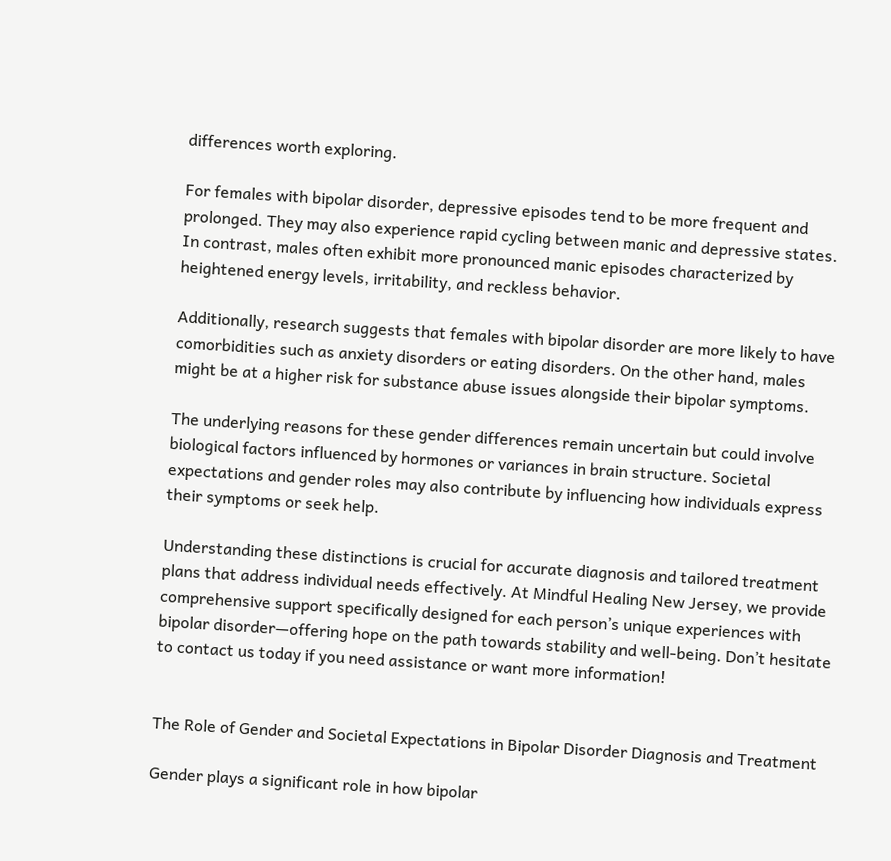differences worth exploring.

For females with bipolar disorder, depressive episodes tend to be more frequent and prolonged. They may also experience rapid cycling between manic and depressive states. In contrast, males often exhibit more pronounced manic episodes characterized by heightened energy levels, irritability, and reckless behavior.

Additionally, research suggests that females with bipolar disorder are more likely to have comorbidities such as anxiety disorders or eating disorders. On the other hand, males might be at a higher risk for substance abuse issues alongside their bipolar symptoms.

The underlying reasons for these gender differences remain uncertain but could involve biological factors influenced by hormones or variances in brain structure. Societal expectations and gender roles may also contribute by influencing how individuals express their symptoms or seek help.

Understanding these distinctions is crucial for accurate diagnosis and tailored treatment plans that address individual needs effectively. At Mindful Healing New Jersey, we provide comprehensive support specifically designed for each person’s unique experiences with bipolar disorder—offering hope on the path towards stability and well-being. Don’t hesitate to contact us today if you need assistance or want more information!


The Role of Gender and Societal Expectations in Bipolar Disorder Diagnosis and Treatment

Gender plays a significant role in how bipolar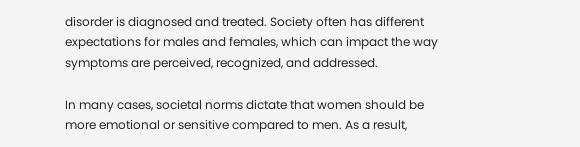disorder is diagnosed and treated. Society often has different expectations for males and females, which can impact the way symptoms are perceived, recognized, and addressed.

In many cases, societal norms dictate that women should be more emotional or sensitive compared to men. As a result,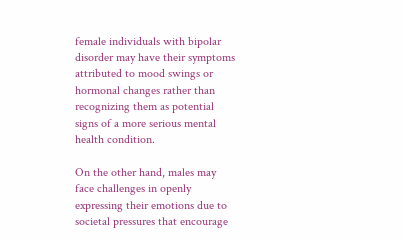female individuals with bipolar disorder may have their symptoms attributed to mood swings or hormonal changes rather than recognizing them as potential signs of a more serious mental health condition.

On the other hand, males may face challenges in openly expressing their emotions due to societal pressures that encourage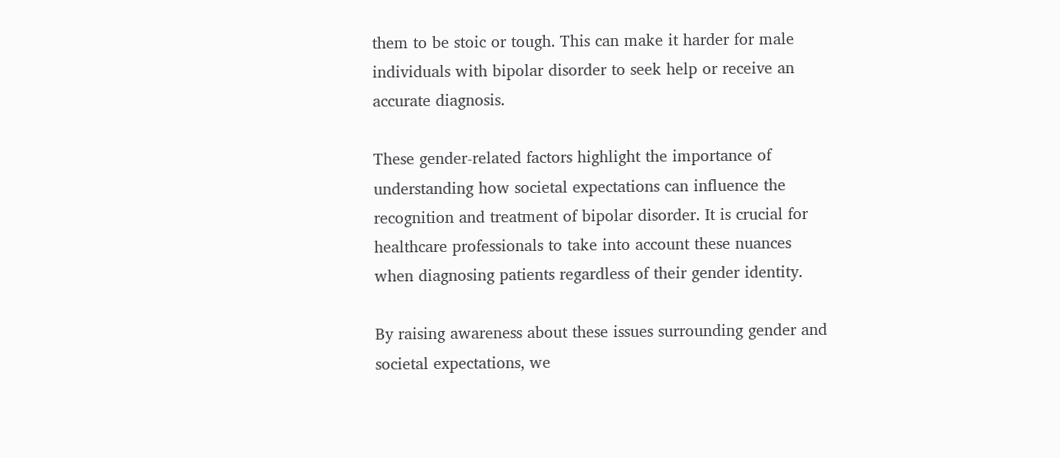them to be stoic or tough. This can make it harder for male individuals with bipolar disorder to seek help or receive an accurate diagnosis.

These gender-related factors highlight the importance of understanding how societal expectations can influence the recognition and treatment of bipolar disorder. It is crucial for healthcare professionals to take into account these nuances when diagnosing patients regardless of their gender identity.

By raising awareness about these issues surrounding gender and societal expectations, we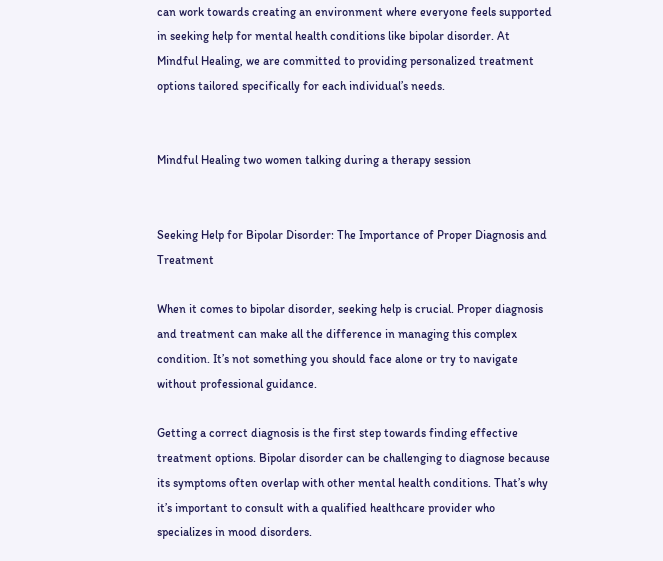can work towards creating an environment where everyone feels supported in seeking help for mental health conditions like bipolar disorder. At Mindful Healing, we are committed to providing personalized treatment options tailored specifically for each individual’s needs.


Mindful Healing two women talking during a therapy session


Seeking Help for Bipolar Disorder: The Importance of Proper Diagnosis and Treatment

When it comes to bipolar disorder, seeking help is crucial. Proper diagnosis and treatment can make all the difference in managing this complex condition. It’s not something you should face alone or try to navigate without professional guidance.

Getting a correct diagnosis is the first step towards finding effective treatment options. Bipolar disorder can be challenging to diagnose because its symptoms often overlap with other mental health conditions. That’s why it’s important to consult with a qualified healthcare provider who specializes in mood disorders.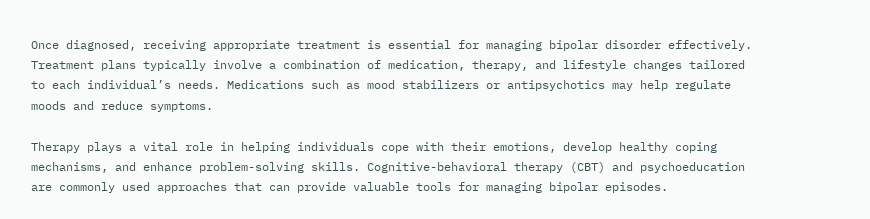Once diagnosed, receiving appropriate treatment is essential for managing bipolar disorder effectively. Treatment plans typically involve a combination of medication, therapy, and lifestyle changes tailored to each individual’s needs. Medications such as mood stabilizers or antipsychotics may help regulate moods and reduce symptoms.

Therapy plays a vital role in helping individuals cope with their emotions, develop healthy coping mechanisms, and enhance problem-solving skills. Cognitive-behavioral therapy (CBT) and psychoeducation are commonly used approaches that can provide valuable tools for managing bipolar episodes.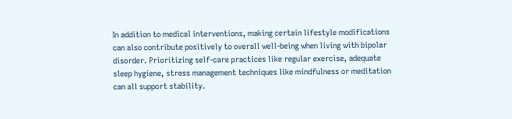In addition to medical interventions, making certain lifestyle modifications can also contribute positively to overall well-being when living with bipolar disorder. Prioritizing self-care practices like regular exercise, adequate sleep hygiene, stress management techniques like mindfulness or meditation can all support stability.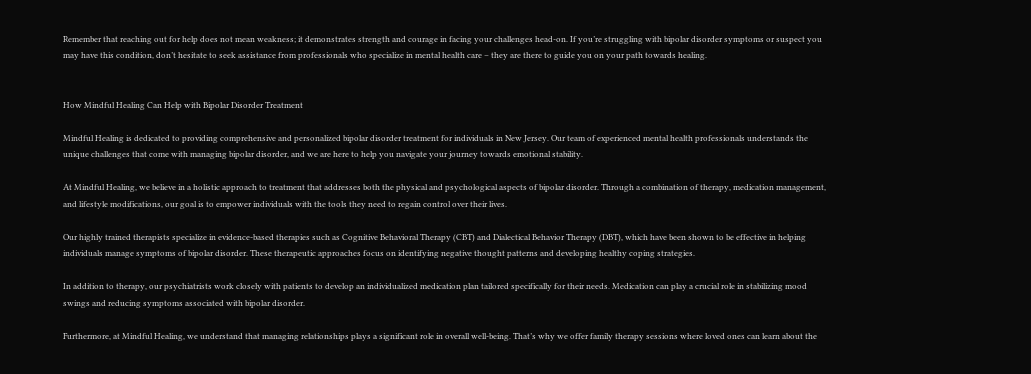Remember that reaching out for help does not mean weakness; it demonstrates strength and courage in facing your challenges head-on. If you’re struggling with bipolar disorder symptoms or suspect you may have this condition, don’t hesitate to seek assistance from professionals who specialize in mental health care – they are there to guide you on your path towards healing.


How Mindful Healing Can Help with Bipolar Disorder Treatment

Mindful Healing is dedicated to providing comprehensive and personalized bipolar disorder treatment for individuals in New Jersey. Our team of experienced mental health professionals understands the unique challenges that come with managing bipolar disorder, and we are here to help you navigate your journey towards emotional stability.

At Mindful Healing, we believe in a holistic approach to treatment that addresses both the physical and psychological aspects of bipolar disorder. Through a combination of therapy, medication management, and lifestyle modifications, our goal is to empower individuals with the tools they need to regain control over their lives.

Our highly trained therapists specialize in evidence-based therapies such as Cognitive Behavioral Therapy (CBT) and Dialectical Behavior Therapy (DBT), which have been shown to be effective in helping individuals manage symptoms of bipolar disorder. These therapeutic approaches focus on identifying negative thought patterns and developing healthy coping strategies.

In addition to therapy, our psychiatrists work closely with patients to develop an individualized medication plan tailored specifically for their needs. Medication can play a crucial role in stabilizing mood swings and reducing symptoms associated with bipolar disorder.

Furthermore, at Mindful Healing, we understand that managing relationships plays a significant role in overall well-being. That’s why we offer family therapy sessions where loved ones can learn about the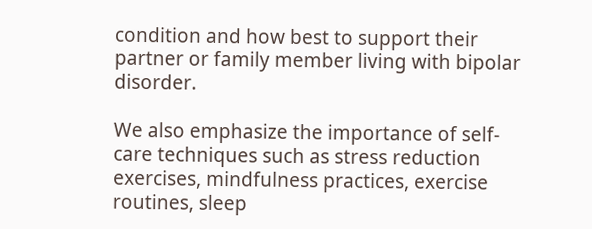condition and how best to support their partner or family member living with bipolar disorder.

We also emphasize the importance of self-care techniques such as stress reduction exercises, mindfulness practices, exercise routines, sleep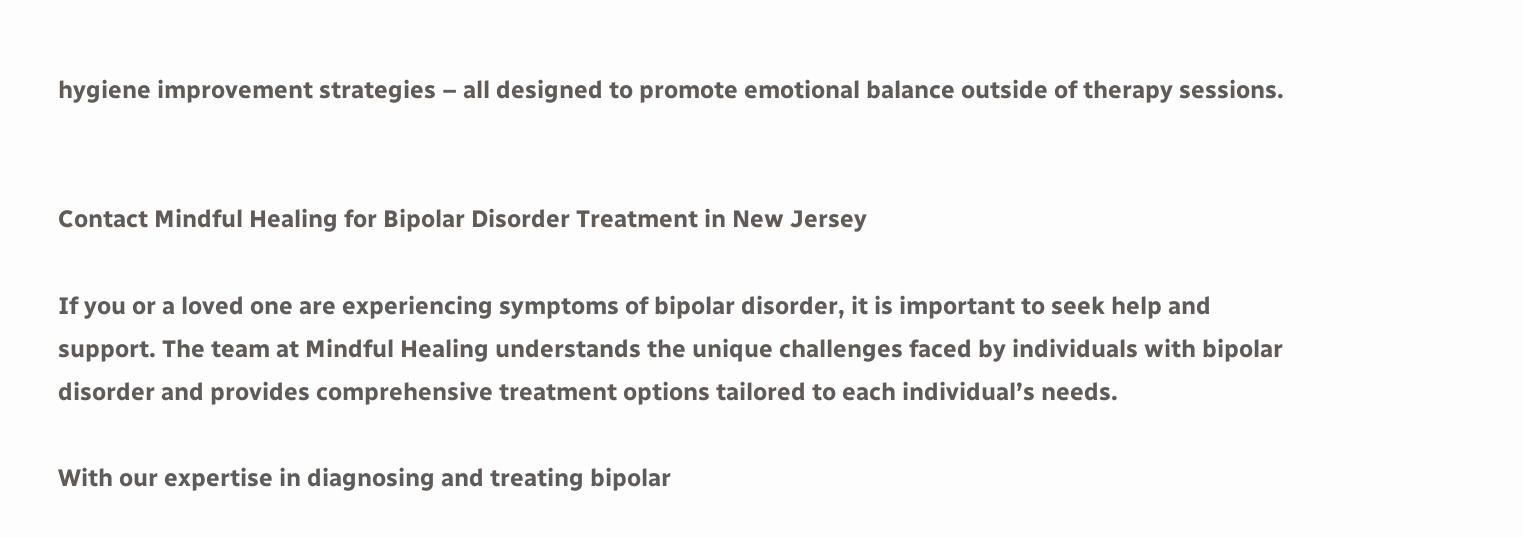hygiene improvement strategies – all designed to promote emotional balance outside of therapy sessions.


Contact Mindful Healing for Bipolar Disorder Treatment in New Jersey

If you or a loved one are experiencing symptoms of bipolar disorder, it is important to seek help and support. The team at Mindful Healing understands the unique challenges faced by individuals with bipolar disorder and provides comprehensive treatment options tailored to each individual’s needs.

With our expertise in diagnosing and treating bipolar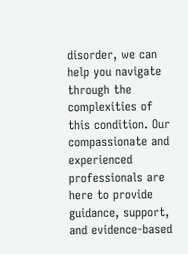disorder, we can help you navigate through the complexities of this condition. Our compassionate and experienced professionals are here to provide guidance, support, and evidence-based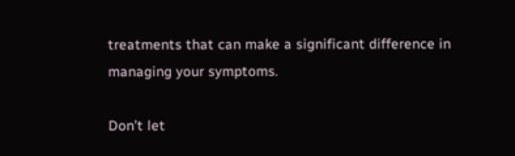treatments that can make a significant difference in managing your symptoms.

Don’t let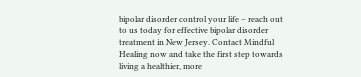bipolar disorder control your life – reach out to us today for effective bipolar disorder treatment in New Jersey. Contact Mindful Healing now and take the first step towards living a healthier, more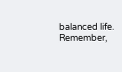balanced life. Remember,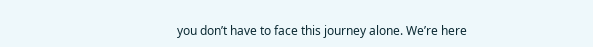you don’t have to face this journey alone. We’re here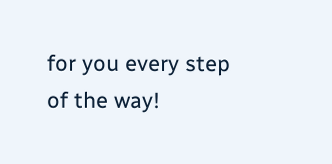for you every step of the way!